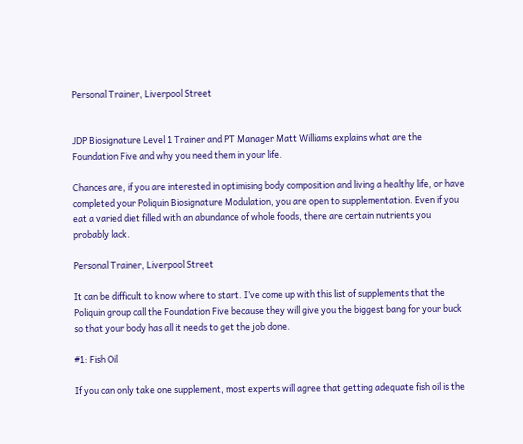Personal Trainer, Liverpool Street


JDP Biosignature Level 1 Trainer and PT Manager Matt Williams explains what are the Foundation Five and why you need them in your life.

Chances are, if you are interested in optimising body composition and living a healthy life, or have completed your Poliquin Biosignature Modulation, you are open to supplementation. Even if you eat a varied diet filled with an abundance of whole foods, there are certain nutrients you probably lack.

Personal Trainer, Liverpool Street

It can be difficult to know where to start. I’ve come up with this list of supplements that the Poliquin group call the Foundation Five because they will give you the biggest bang for your buck so that your body has all it needs to get the job done.

#1: Fish Oil

If you can only take one supplement, most experts will agree that getting adequate fish oil is the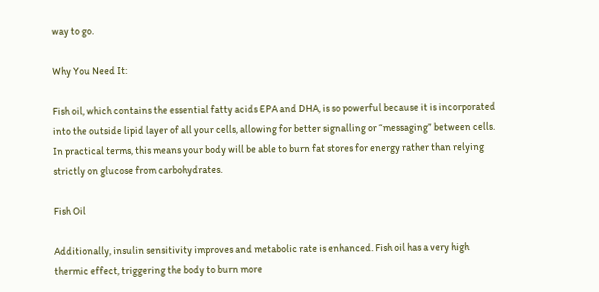way to go.

Why You Need It:

Fish oil, which contains the essential fatty acids EPA and DHA, is so powerful because it is incorporated into the outside lipid layer of all your cells, allowing for better signalling or “messaging” between cells. In practical terms, this means your body will be able to burn fat stores for energy rather than relying strictly on glucose from carbohydrates.

Fish Oil

Additionally, insulin sensitivity improves and metabolic rate is enhanced. Fish oil has a very high thermic effect, triggering the body to burn more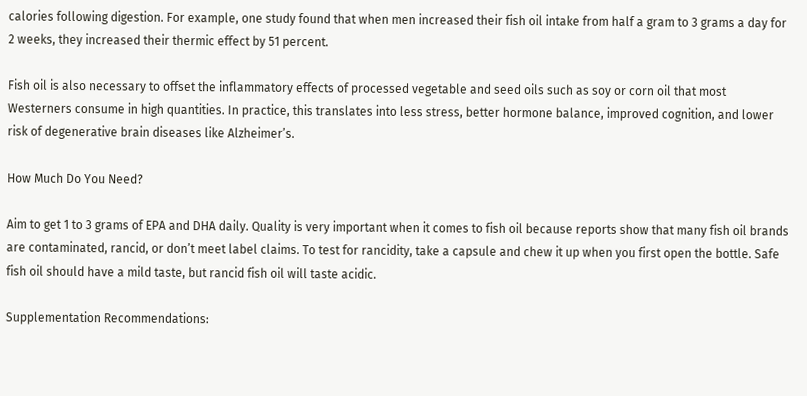calories following digestion. For example, one study found that when men increased their fish oil intake from half a gram to 3 grams a day for 2 weeks, they increased their thermic effect by 51 percent.

Fish oil is also necessary to offset the inflammatory effects of processed vegetable and seed oils such as soy or corn oil that most Westerners consume in high quantities. In practice, this translates into less stress, better hormone balance, improved cognition, and lower risk of degenerative brain diseases like Alzheimer’s.

How Much Do You Need?

Aim to get 1 to 3 grams of EPA and DHA daily. Quality is very important when it comes to fish oil because reports show that many fish oil brands are contaminated, rancid, or don’t meet label claims. To test for rancidity, take a capsule and chew it up when you first open the bottle. Safe fish oil should have a mild taste, but rancid fish oil will taste acidic.

Supplementation Recommendations: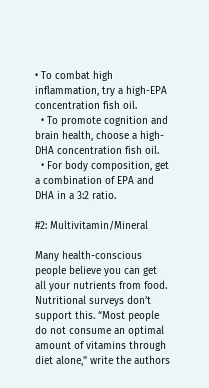• To combat high inflammation, try a high-EPA concentration fish oil.
  • To promote cognition and brain health, choose a high-DHA concentration fish oil.
  • For body composition, get a combination of EPA and DHA in a 3:2 ratio.

#2: Multivitamin/Mineral

Many health-conscious people believe you can get all your nutrients from food. Nutritional surveys don’t support this. “Most people do not consume an optimal amount of vitamins through diet alone,” write the authors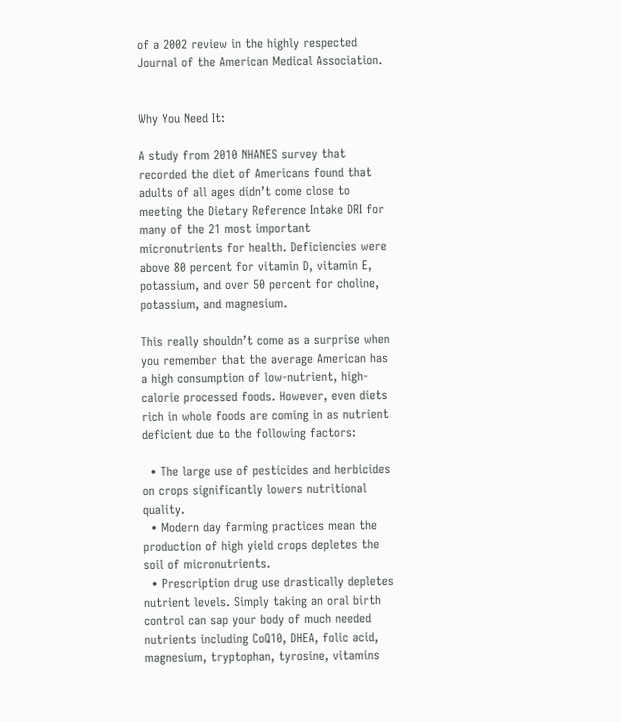of a 2002 review in the highly respected Journal of the American Medical Association.


Why You Need It:

A study from 2010 NHANES survey that recorded the diet of Americans found that adults of all ages didn’t come close to meeting the Dietary Reference Intake DRI for many of the 21 most important micronutrients for health. Deficiencies were above 80 percent for vitamin D, vitamin E, potassium, and over 50 percent for choline, potassium, and magnesium.

This really shouldn’t come as a surprise when you remember that the average American has a high consumption of low-nutrient, high-calorie processed foods. However, even diets rich in whole foods are coming in as nutrient deficient due to the following factors:

  • The large use of pesticides and herbicides on crops significantly lowers nutritional quality.
  • Modern day farming practices mean the production of high yield crops depletes the soil of micronutrients.
  • Prescription drug use drastically depletes nutrient levels. Simply taking an oral birth control can sap your body of much needed nutrients including CoQ10, DHEA, folic acid, magnesium, tryptophan, tyrosine, vitamins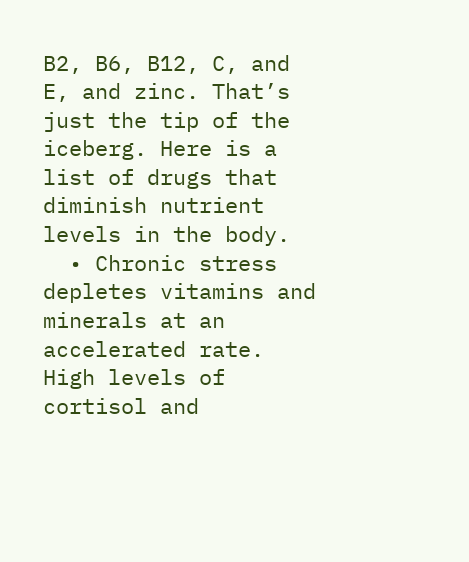B2, B6, B12, C, and E, and zinc. That’s just the tip of the iceberg. Here is a list of drugs that diminish nutrient levels in the body.
  • Chronic stress depletes vitamins and minerals at an accelerated rate. High levels of cortisol and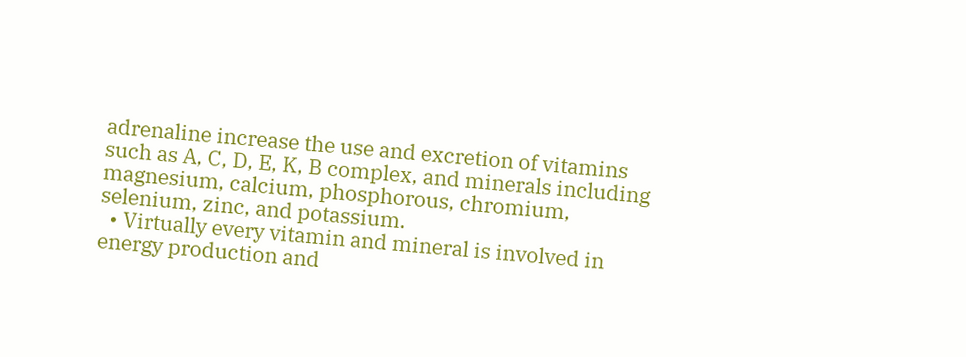adrenaline increase the use and excretion of vitamins such as A, C, D, E, K, B complex, and minerals including magnesium, calcium, phosphorous, chromium, selenium, zinc, and potassium.
  • Virtually every vitamin and mineral is involved in energy production and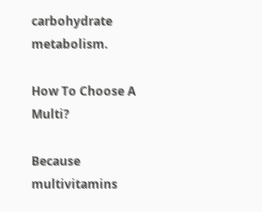carbohydrate metabolism.

How To Choose A Multi?

Because multivitamins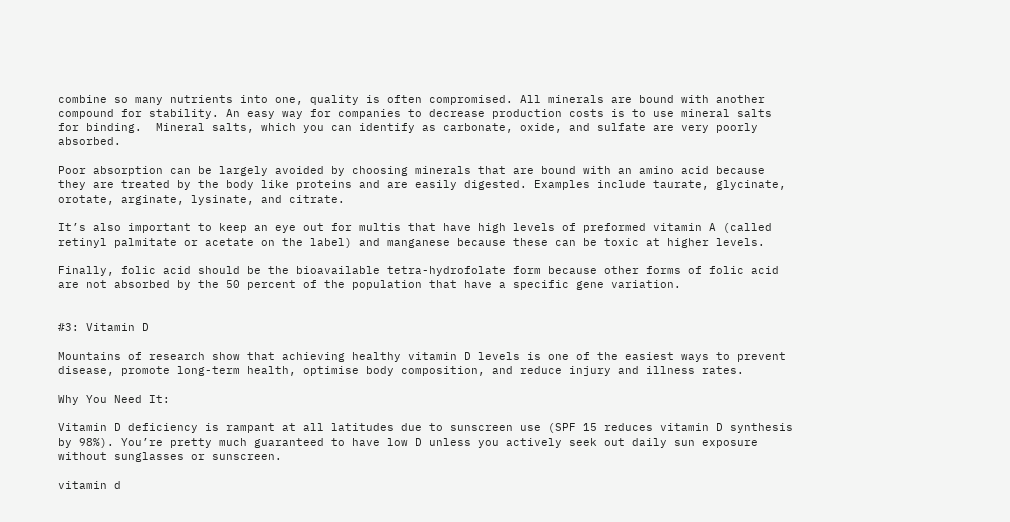combine so many nutrients into one, quality is often compromised. All minerals are bound with another compound for stability. An easy way for companies to decrease production costs is to use mineral salts for binding.  Mineral salts, which you can identify as carbonate, oxide, and sulfate are very poorly absorbed.

Poor absorption can be largely avoided by choosing minerals that are bound with an amino acid because they are treated by the body like proteins and are easily digested. Examples include taurate, glycinate, orotate, arginate, lysinate, and citrate.

It’s also important to keep an eye out for multis that have high levels of preformed vitamin A (called retinyl palmitate or acetate on the label) and manganese because these can be toxic at higher levels.

Finally, folic acid should be the bioavailable tetra-hydrofolate form because other forms of folic acid are not absorbed by the 50 percent of the population that have a specific gene variation.


#3: Vitamin D

Mountains of research show that achieving healthy vitamin D levels is one of the easiest ways to prevent disease, promote long-term health, optimise body composition, and reduce injury and illness rates.

Why You Need It:

Vitamin D deficiency is rampant at all latitudes due to sunscreen use (SPF 15 reduces vitamin D synthesis by 98%). You’re pretty much guaranteed to have low D unless you actively seek out daily sun exposure without sunglasses or sunscreen.

vitamin d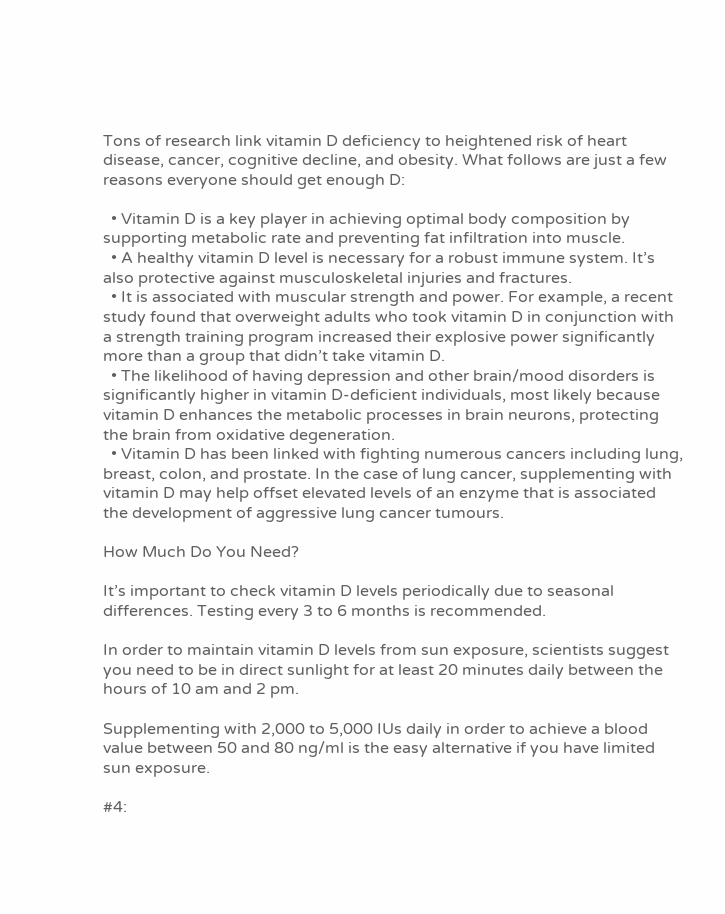Tons of research link vitamin D deficiency to heightened risk of heart disease, cancer, cognitive decline, and obesity. What follows are just a few reasons everyone should get enough D:

  • Vitamin D is a key player in achieving optimal body composition by supporting metabolic rate and preventing fat infiltration into muscle.
  • A healthy vitamin D level is necessary for a robust immune system. It’s also protective against musculoskeletal injuries and fractures.
  • It is associated with muscular strength and power. For example, a recent study found that overweight adults who took vitamin D in conjunction with a strength training program increased their explosive power significantly more than a group that didn’t take vitamin D.
  • The likelihood of having depression and other brain/mood disorders is significantly higher in vitamin D-deficient individuals, most likely because vitamin D enhances the metabolic processes in brain neurons, protecting the brain from oxidative degeneration.
  • Vitamin D has been linked with fighting numerous cancers including lung, breast, colon, and prostate. In the case of lung cancer, supplementing with vitamin D may help offset elevated levels of an enzyme that is associated the development of aggressive lung cancer tumours.

How Much Do You Need?

It’s important to check vitamin D levels periodically due to seasonal differences. Testing every 3 to 6 months is recommended.

In order to maintain vitamin D levels from sun exposure, scientists suggest you need to be in direct sunlight for at least 20 minutes daily between the hours of 10 am and 2 pm.

Supplementing with 2,000 to 5,000 IUs daily in order to achieve a blood value between 50 and 80 ng/ml is the easy alternative if you have limited sun exposure.

#4: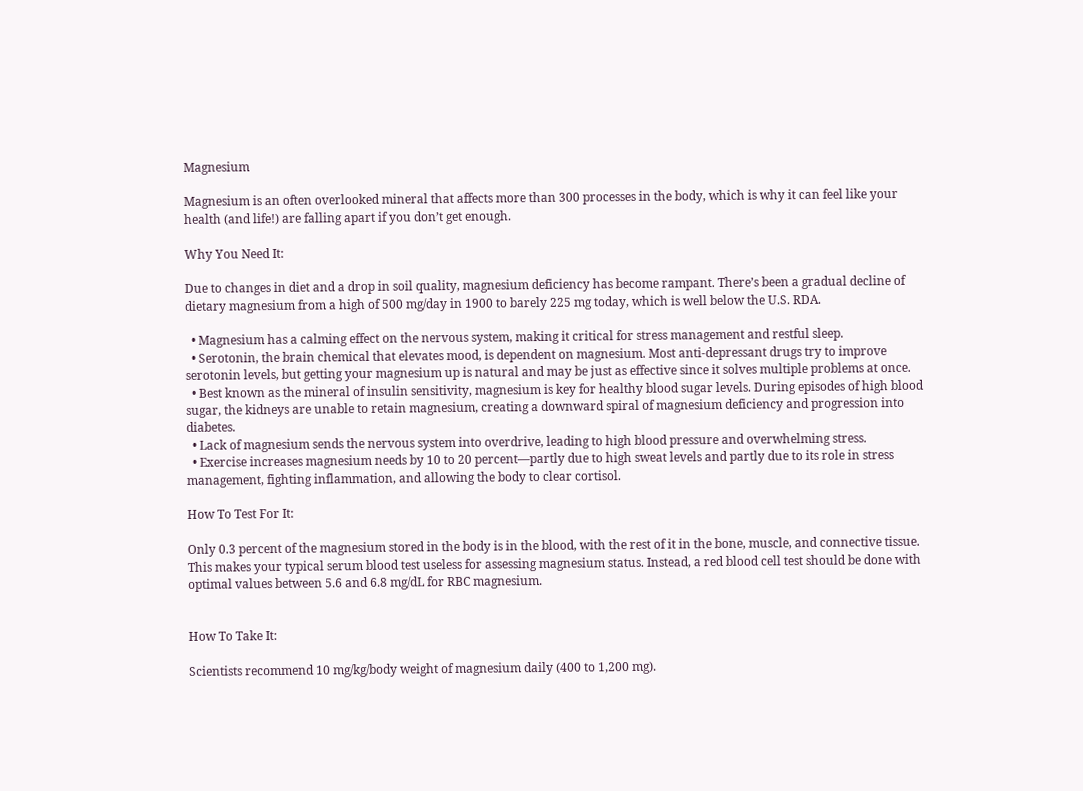Magnesium

Magnesium is an often overlooked mineral that affects more than 300 processes in the body, which is why it can feel like your health (and life!) are falling apart if you don’t get enough.

Why You Need It:

Due to changes in diet and a drop in soil quality, magnesium deficiency has become rampant. There’s been a gradual decline of dietary magnesium from a high of 500 mg/day in 1900 to barely 225 mg today, which is well below the U.S. RDA.

  • Magnesium has a calming effect on the nervous system, making it critical for stress management and restful sleep.
  • Serotonin, the brain chemical that elevates mood, is dependent on magnesium. Most anti-depressant drugs try to improve serotonin levels, but getting your magnesium up is natural and may be just as effective since it solves multiple problems at once.
  • Best known as the mineral of insulin sensitivity, magnesium is key for healthy blood sugar levels. During episodes of high blood sugar, the kidneys are unable to retain magnesium, creating a downward spiral of magnesium deficiency and progression into diabetes.
  • Lack of magnesium sends the nervous system into overdrive, leading to high blood pressure and overwhelming stress.
  • Exercise increases magnesium needs by 10 to 20 percent—partly due to high sweat levels and partly due to its role in stress management, fighting inflammation, and allowing the body to clear cortisol.

How To Test For It:

Only 0.3 percent of the magnesium stored in the body is in the blood, with the rest of it in the bone, muscle, and connective tissue. This makes your typical serum blood test useless for assessing magnesium status. Instead, a red blood cell test should be done with optimal values between 5.6 and 6.8 mg/dL for RBC magnesium.


How To Take It:

Scientists recommend 10 mg/kg/body weight of magnesium daily (400 to 1,200 mg).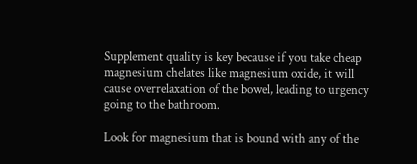Supplement quality is key because if you take cheap magnesium chelates like magnesium oxide, it will cause overrelaxation of the bowel, leading to urgency going to the bathroom.

Look for magnesium that is bound with any of the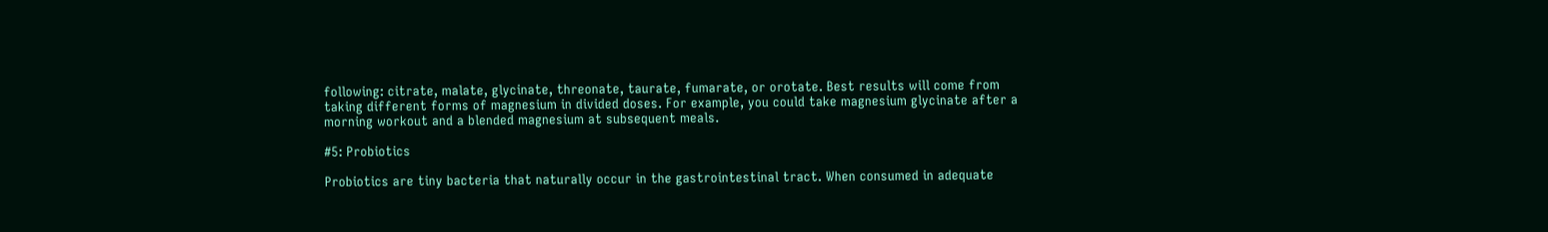following: citrate, malate, glycinate, threonate, taurate, fumarate, or orotate. Best results will come from taking different forms of magnesium in divided doses. For example, you could take magnesium glycinate after a morning workout and a blended magnesium at subsequent meals.

#5: Probiotics

Probiotics are tiny bacteria that naturally occur in the gastrointestinal tract. When consumed in adequate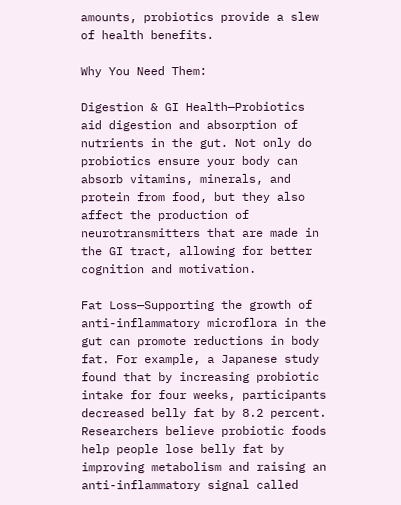amounts, probiotics provide a slew of health benefits.

Why You Need Them:

Digestion & GI Health—Probiotics aid digestion and absorption of nutrients in the gut. Not only do probiotics ensure your body can absorb vitamins, minerals, and protein from food, but they also affect the production of neurotransmitters that are made in the GI tract, allowing for better cognition and motivation.

Fat Loss—Supporting the growth of anti-inflammatory microflora in the gut can promote reductions in body fat. For example, a Japanese study found that by increasing probiotic intake for four weeks, participants decreased belly fat by 8.2 percent. Researchers believe probiotic foods help people lose belly fat by improving metabolism and raising an anti-inflammatory signal called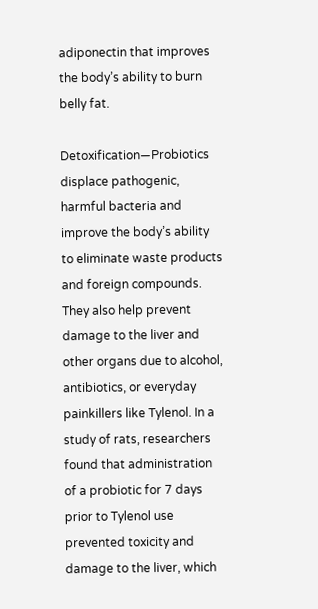adiponectin that improves the body’s ability to burn belly fat.

Detoxification—Probiotics displace pathogenic, harmful bacteria and improve the body’s ability to eliminate waste products and foreign compounds. They also help prevent damage to the liver and other organs due to alcohol, antibiotics, or everyday painkillers like Tylenol. In a study of rats, researchers found that administration of a probiotic for 7 days prior to Tylenol use prevented toxicity and damage to the liver, which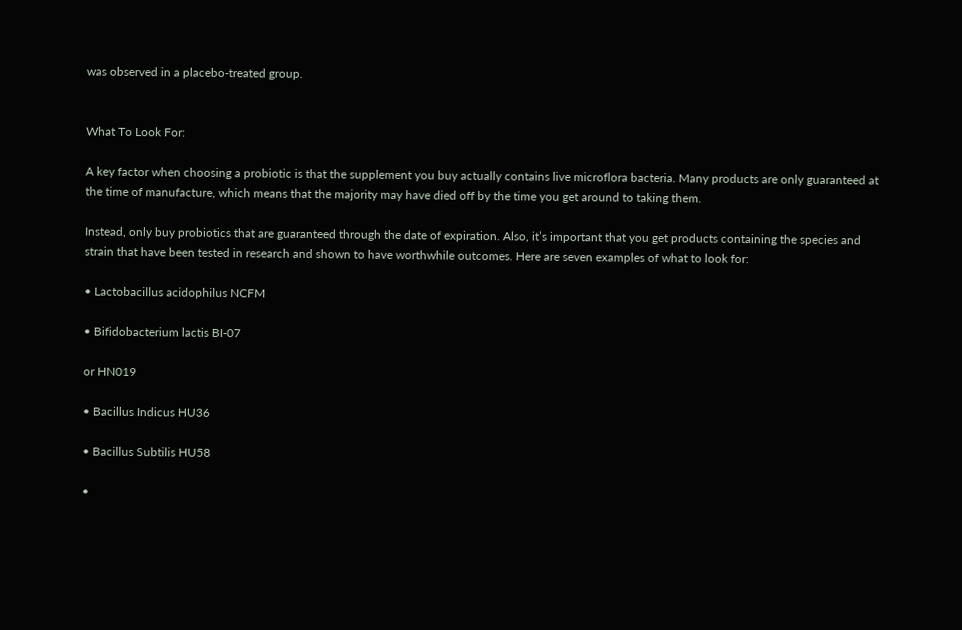was observed in a placebo-treated group.


What To Look For:

A key factor when choosing a probiotic is that the supplement you buy actually contains live microflora bacteria. Many products are only guaranteed at the time of manufacture, which means that the majority may have died off by the time you get around to taking them.

Instead, only buy probiotics that are guaranteed through the date of expiration. Also, it’s important that you get products containing the species and strain that have been tested in research and shown to have worthwhile outcomes. Here are seven examples of what to look for:

• Lactobacillus acidophilus NCFM

• Bifidobacterium lactis BI-07

or HN019

• Bacillus Indicus HU36

• Bacillus Subtilis HU58

•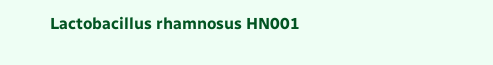Lactobacillus rhamnosus HN001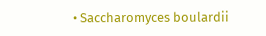• Saccharomyces boulardii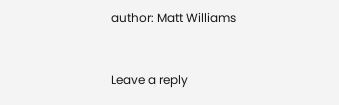author: Matt Williams


Leave a reply